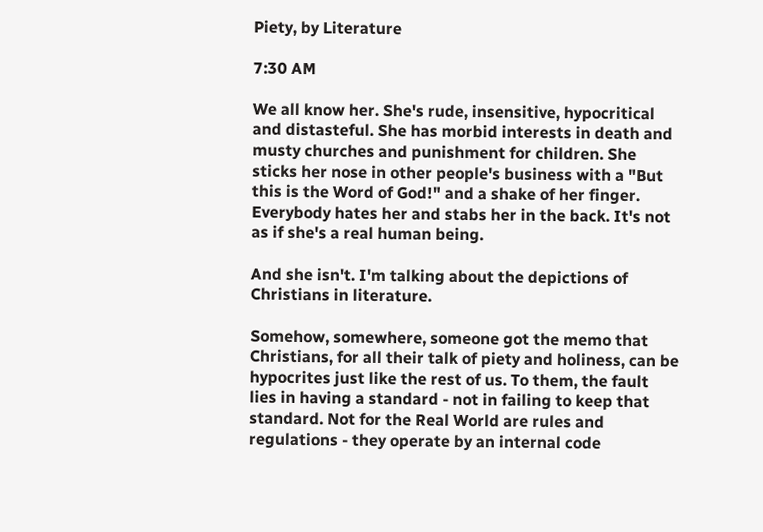Piety, by Literature

7:30 AM

We all know her. She's rude, insensitive, hypocritical and distasteful. She has morbid interests in death and musty churches and punishment for children. She sticks her nose in other people's business with a "But this is the Word of God!" and a shake of her finger. Everybody hates her and stabs her in the back. It's not as if she's a real human being.

And she isn't. I'm talking about the depictions of Christians in literature.

Somehow, somewhere, someone got the memo that Christians, for all their talk of piety and holiness, can be hypocrites just like the rest of us. To them, the fault lies in having a standard - not in failing to keep that standard. Not for the Real World are rules and regulations - they operate by an internal code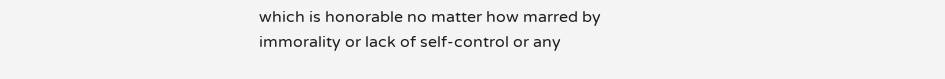which is honorable no matter how marred by immorality or lack of self-control or any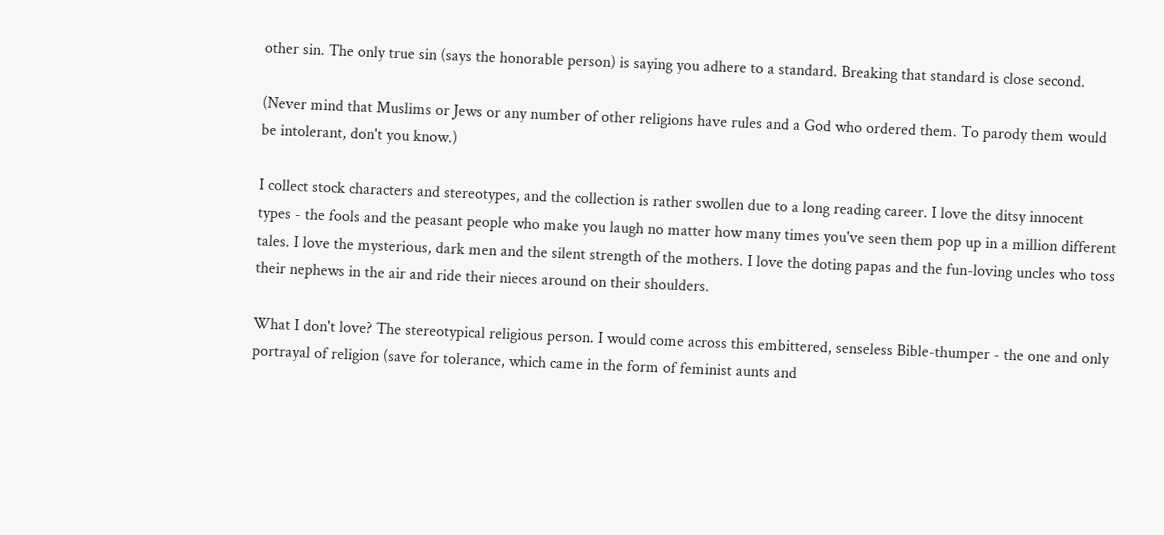other sin. The only true sin (says the honorable person) is saying you adhere to a standard. Breaking that standard is close second.

(Never mind that Muslims or Jews or any number of other religions have rules and a God who ordered them. To parody them would be intolerant, don't you know.)

I collect stock characters and stereotypes, and the collection is rather swollen due to a long reading career. I love the ditsy innocent types - the fools and the peasant people who make you laugh no matter how many times you've seen them pop up in a million different tales. I love the mysterious, dark men and the silent strength of the mothers. I love the doting papas and the fun-loving uncles who toss their nephews in the air and ride their nieces around on their shoulders.

What I don't love? The stereotypical religious person. I would come across this embittered, senseless Bible-thumper - the one and only portrayal of religion (save for tolerance, which came in the form of feminist aunts and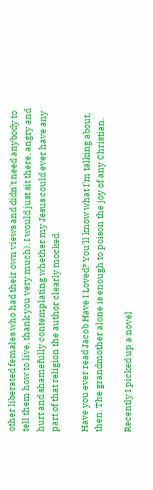other liberated females who had their own views and didn't need anybody to tell them how to live, thank you very much). I would just sit there, angry and hurt and shamefully contemplating whether my Jesus could ever have any part of that religion the author clearly mocked.

Have you ever read Jacob Have I Loved? You'll know what I'm talking about, then. The grandmother alone is enough to poison the joy of any Christian.

Recently I picked up a novel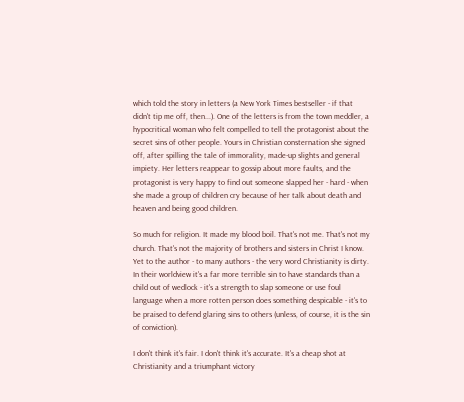which told the story in letters (a New York Times bestseller - if that didn't tip me off, then...). One of the letters is from the town meddler, a hypocritical woman who felt compelled to tell the protagonist about the secret sins of other people. Yours in Christian consternation she signed off, after spilling the tale of immorality, made-up slights and general impiety. Her letters reappear to gossip about more faults, and the protagonist is very happy to find out someone slapped her - hard - when she made a group of children cry because of her talk about death and heaven and being good children.

So much for religion. It made my blood boil. That's not me. That's not my church. That's not the majority of brothers and sisters in Christ I know. Yet to the author - to many authors - the very word Christianity is dirty. In their worldview it's a far more terrible sin to have standards than a child out of wedlock - it's a strength to slap someone or use foul language when a more rotten person does something despicable - it's to be praised to defend glaring sins to others (unless, of course, it is the sin of conviction).

I don't think it's fair. I don't think it's accurate. It's a cheap shot at Christianity and a triumphant victory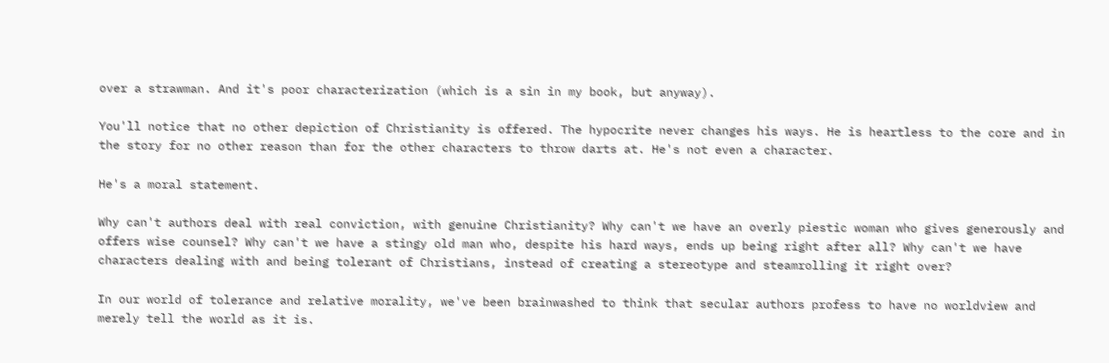over a strawman. And it's poor characterization (which is a sin in my book, but anyway).

You'll notice that no other depiction of Christianity is offered. The hypocrite never changes his ways. He is heartless to the core and in the story for no other reason than for the other characters to throw darts at. He's not even a character.

He's a moral statement.

Why can't authors deal with real conviction, with genuine Christianity? Why can't we have an overly piestic woman who gives generously and offers wise counsel? Why can't we have a stingy old man who, despite his hard ways, ends up being right after all? Why can't we have characters dealing with and being tolerant of Christians, instead of creating a stereotype and steamrolling it right over?

In our world of tolerance and relative morality, we've been brainwashed to think that secular authors profess to have no worldview and merely tell the world as it is.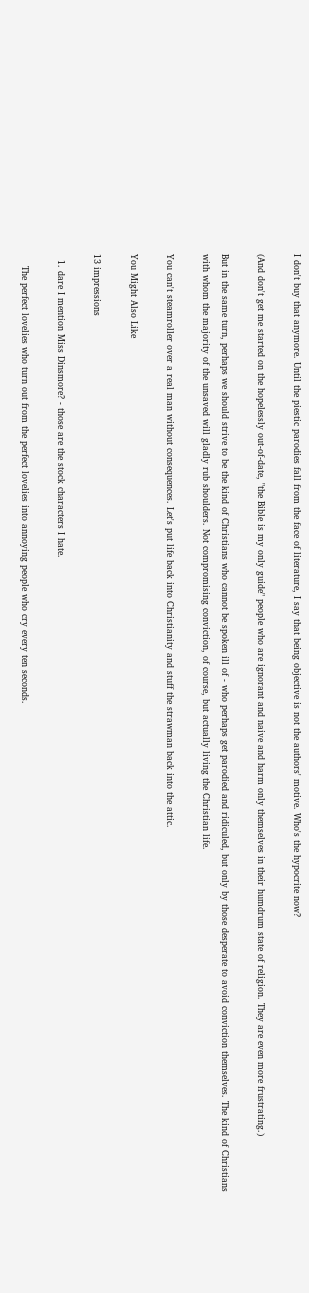I don't buy that anymore. Until the piestic parodies fall from the face of literature, I say that being objective is not the authors' motive. Who's the hypocrite now?

(And don't get me started on the hopelessly out-of-date, "the Bible is my only guide" people who are ignorant and naive and harm only themselves in their humdrum state of religion. They are even more frustrating.)

But in the same turn, perhaps we should strive to be the kind of Christians who cannot be spoken ill of - who perhaps get parodied and ridiculed, but only by those desperate to avoid conviction themselves. The kind of Christians with whom the majority of the unsaved will gladly rub shoulders. Not compromising conviction, of course, but actually living the Christian life.

You can't steamroller over a real man without consequences. Let's put life back into Christianity and stuff the strawman back into the attic.

You Might Also Like

13 impressions

  1. dare I mention Miss Dinsmore? - those are the stock characters I hate.

    The perfect lovelies who turn out from the perfect lovelies into annoying people who cry every ten seconds.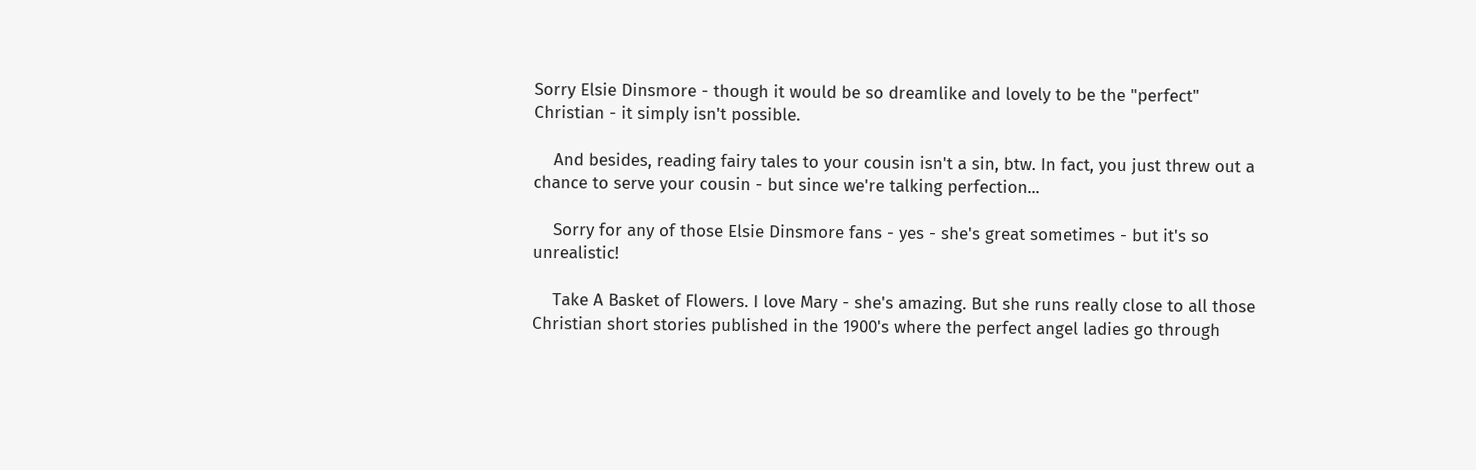Sorry Elsie Dinsmore - though it would be so dreamlike and lovely to be the "perfect" Christian - it simply isn't possible.

    And besides, reading fairy tales to your cousin isn't a sin, btw. In fact, you just threw out a chance to serve your cousin - but since we're talking perfection...

    Sorry for any of those Elsie Dinsmore fans - yes - she's great sometimes - but it's so unrealistic!

    Take A Basket of Flowers. I love Mary - she's amazing. But she runs really close to all those Christian short stories published in the 1900's where the perfect angel ladies go through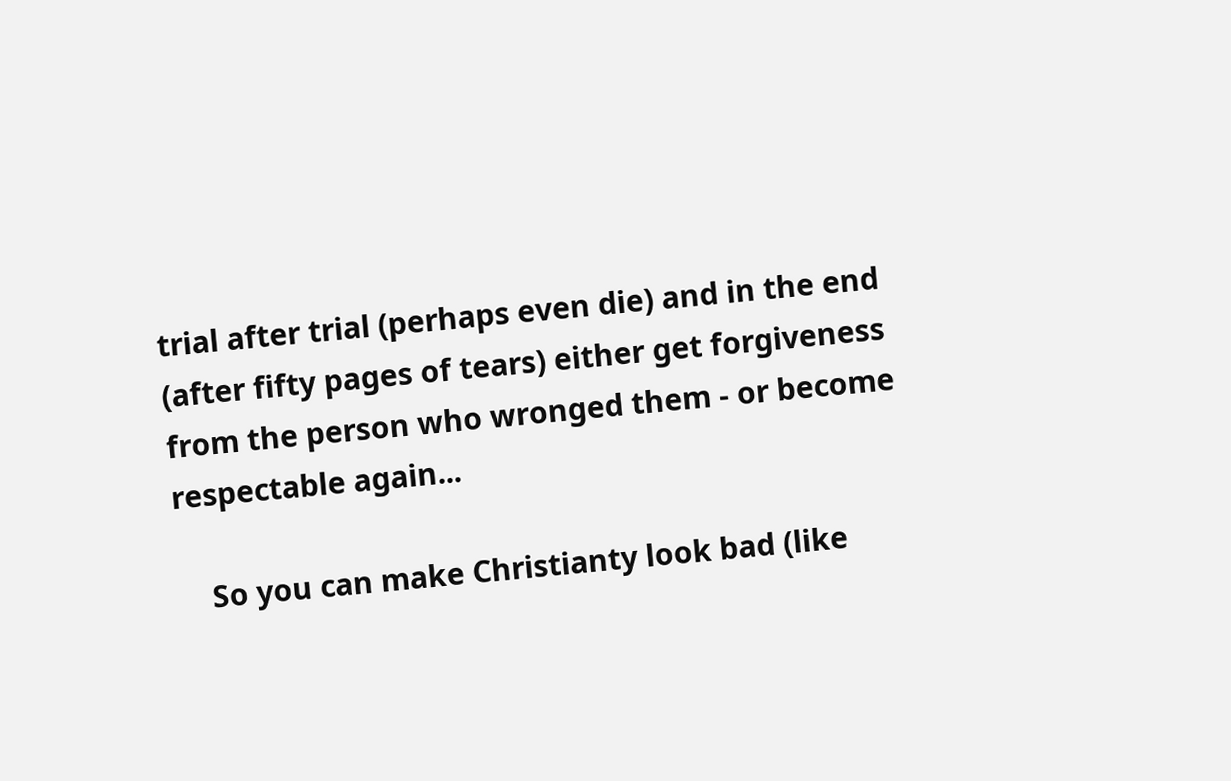trial after trial (perhaps even die) and in the end (after fifty pages of tears) either get forgiveness from the person who wronged them - or become respectable again...

    So you can make Christianty look bad (like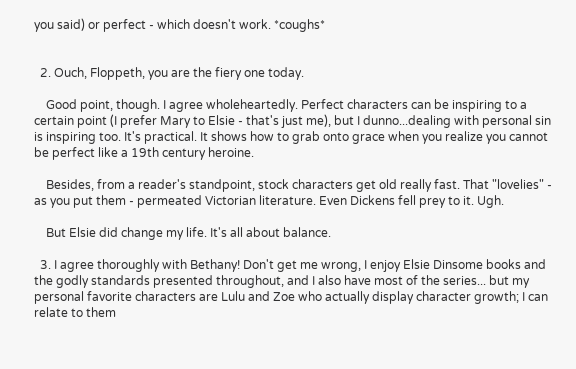you said) or perfect - which doesn't work. *coughs*


  2. Ouch, Floppeth, you are the fiery one today.

    Good point, though. I agree wholeheartedly. Perfect characters can be inspiring to a certain point (I prefer Mary to Elsie - that's just me), but I dunno...dealing with personal sin is inspiring too. It's practical. It shows how to grab onto grace when you realize you cannot be perfect like a 19th century heroine.

    Besides, from a reader's standpoint, stock characters get old really fast. That "lovelies" - as you put them - permeated Victorian literature. Even Dickens fell prey to it. Ugh.

    But Elsie did change my life. It's all about balance.

  3. I agree thoroughly with Bethany! Don't get me wrong, I enjoy Elsie Dinsome books and the godly standards presented throughout, and I also have most of the series... but my personal favorite characters are Lulu and Zoe who actually display character growth; I can relate to them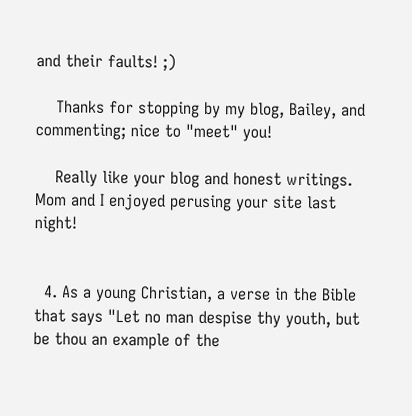and their faults! ;)

    Thanks for stopping by my blog, Bailey, and commenting; nice to "meet" you!

    Really like your blog and honest writings. Mom and I enjoyed perusing your site last night!


  4. As a young Christian, a verse in the Bible that says "Let no man despise thy youth, but be thou an example of the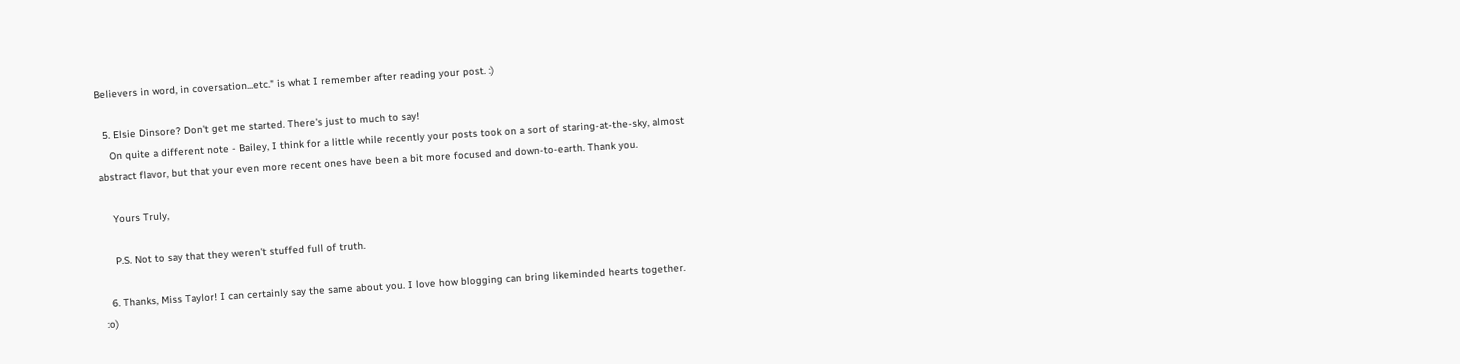Believers in word, in coversation...etc." is what I remember after reading your post. :)

  5. Elsie Dinsore? Don't get me started. There's just to much to say!
    On quite a different note - Bailey, I think for a little while recently your posts took on a sort of staring-at-the-sky, almost abstract flavor, but that your even more recent ones have been a bit more focused and down-to-earth. Thank you.

    Yours Truly,

    P.S. Not to say that they weren't stuffed full of truth.

  6. Thanks, Miss Taylor! I can certainly say the same about you. I love how blogging can bring likeminded hearts together. :o)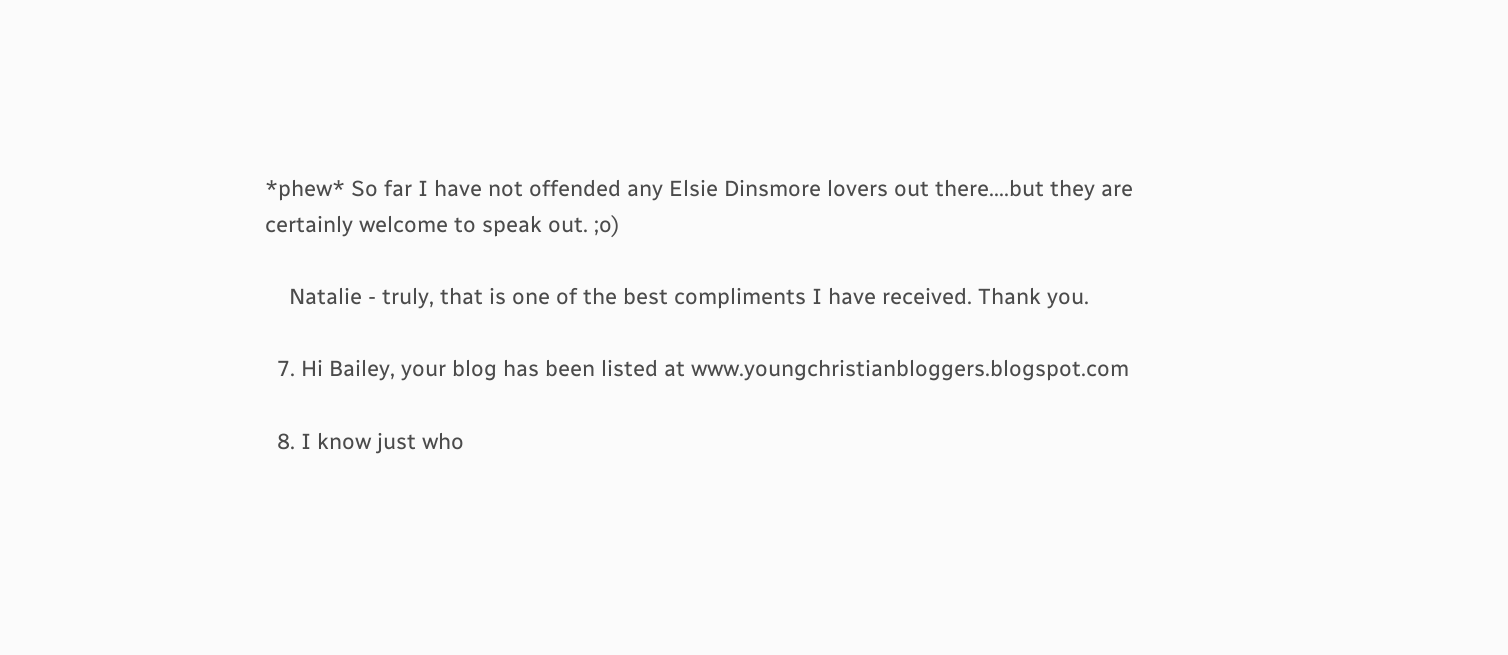*phew* So far I have not offended any Elsie Dinsmore lovers out there....but they are certainly welcome to speak out. ;o)

    Natalie - truly, that is one of the best compliments I have received. Thank you.

  7. Hi Bailey, your blog has been listed at www.youngchristianbloggers.blogspot.com

  8. I know just who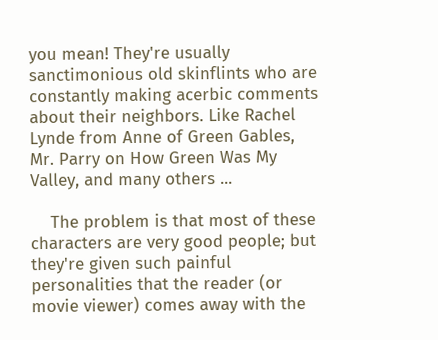you mean! They're usually sanctimonious old skinflints who are constantly making acerbic comments about their neighbors. Like Rachel Lynde from Anne of Green Gables, Mr. Parry on How Green Was My Valley, and many others ...

    The problem is that most of these characters are very good people; but they're given such painful personalities that the reader (or movie viewer) comes away with the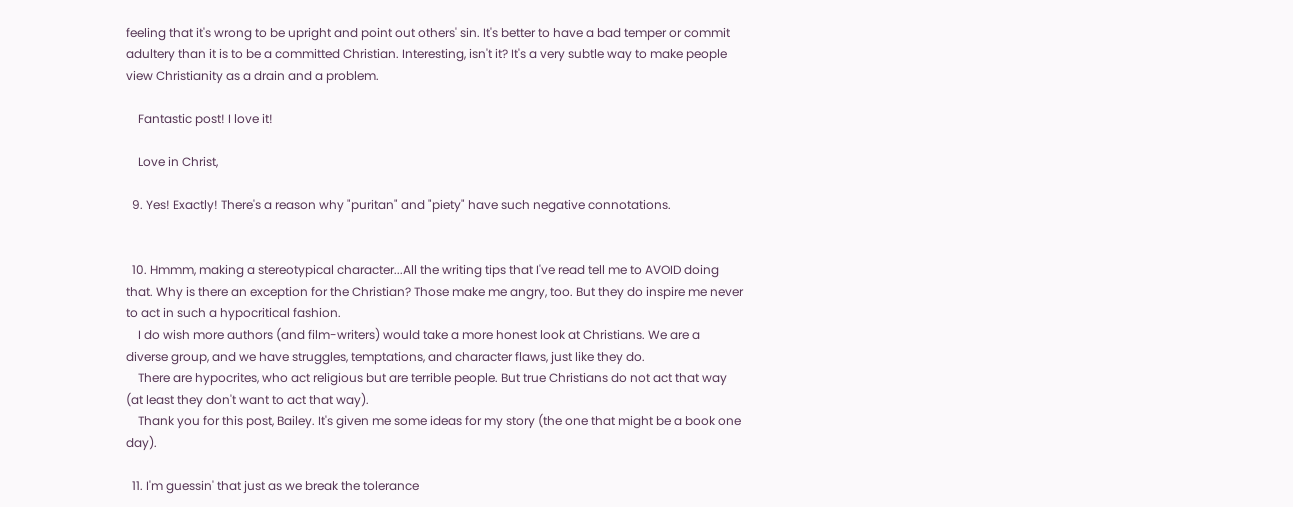feeling that it's wrong to be upright and point out others' sin. It's better to have a bad temper or commit adultery than it is to be a committed Christian. Interesting, isn't it? It's a very subtle way to make people view Christianity as a drain and a problem.

    Fantastic post! I love it!

    Love in Christ,

  9. Yes! Exactly! There's a reason why "puritan" and "piety" have such negative connotations.


  10. Hmmm, making a stereotypical character...All the writing tips that I've read tell me to AVOID doing that. Why is there an exception for the Christian? Those make me angry, too. But they do inspire me never to act in such a hypocritical fashion.
    I do wish more authors (and film-writers) would take a more honest look at Christians. We are a diverse group, and we have struggles, temptations, and character flaws, just like they do.
    There are hypocrites, who act religious but are terrible people. But true Christians do not act that way (at least they don't want to act that way).
    Thank you for this post, Bailey. It's given me some ideas for my story (the one that might be a book one day).

  11. I'm guessin' that just as we break the tolerance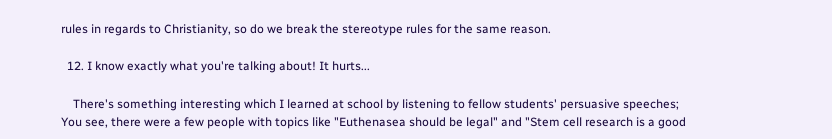rules in regards to Christianity, so do we break the stereotype rules for the same reason.

  12. I know exactly what you're talking about! It hurts...

    There's something interesting which I learned at school by listening to fellow students' persuasive speeches; You see, there were a few people with topics like "Euthenasea should be legal" and "Stem cell research is a good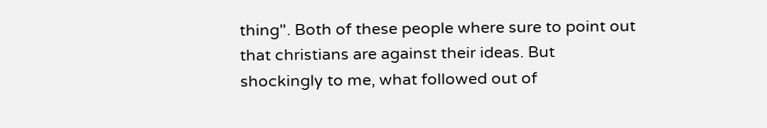thing". Both of these people where sure to point out that christians are against their ideas. But shockingly to me, what followed out of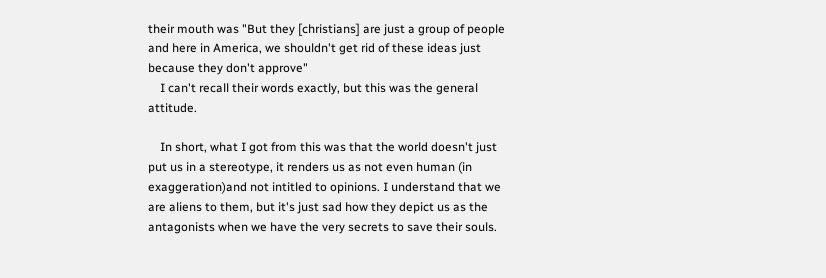their mouth was "But they [christians] are just a group of people and here in America, we shouldn't get rid of these ideas just because they don't approve"
    I can't recall their words exactly, but this was the general attitude.

    In short, what I got from this was that the world doesn't just put us in a stereotype, it renders us as not even human (in exaggeration)and not intitled to opinions. I understand that we are aliens to them, but it's just sad how they depict us as the antagonists when we have the very secrets to save their souls.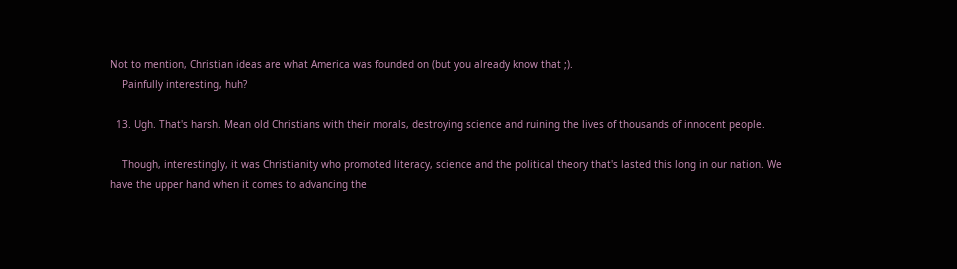Not to mention, Christian ideas are what America was founded on (but you already know that ;).
    Painfully interesting, huh?

  13. Ugh. That's harsh. Mean old Christians with their morals, destroying science and ruining the lives of thousands of innocent people.

    Though, interestingly, it was Christianity who promoted literacy, science and the political theory that's lasted this long in our nation. We have the upper hand when it comes to advancing the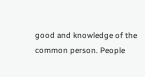good and knowledge of the common person. People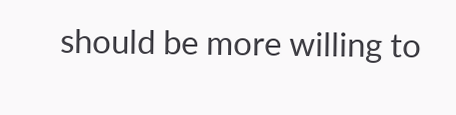should be more willing to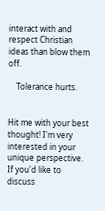interact with and respect Christian ideas than blow them off.

    Tolerance hurts.


Hit me with your best thought! I'm very interested in your unique perspective. If you'd like to discuss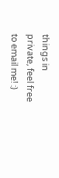things in private, feel free to email me! :)